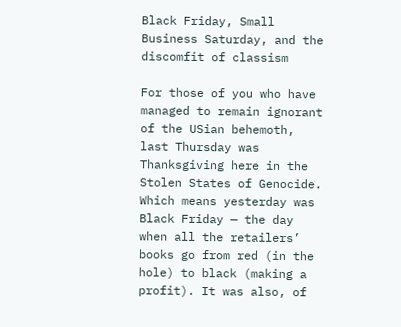Black Friday, Small Business Saturday, and the discomfit of classism

For those of you who have managed to remain ignorant of the USian behemoth, last Thursday was Thanksgiving here in the Stolen States of Genocide. Which means yesterday was Black Friday — the day when all the retailers’ books go from red (in the hole) to black (making a profit). It was also, of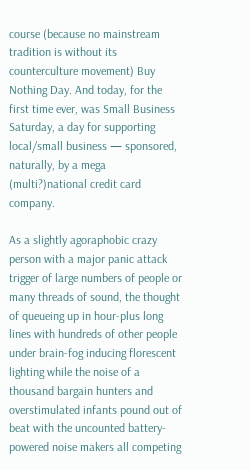course (because no mainstream tradition is without its counterculture movement) Buy Nothing Day. And today, for the first time ever, was Small Business Saturday, a day for supporting local/small business — sponsored, naturally, by a mega (multi?)national credit card company.

As a slightly agoraphobic crazy person with a major panic attack trigger of large numbers of people or many threads of sound, the thought of queueing up in hour-plus long lines with hundreds of other people under brain-fog inducing florescent lighting while the noise of a thousand bargain hunters and overstimulated infants pound out of beat with the uncounted battery-powered noise makers all competing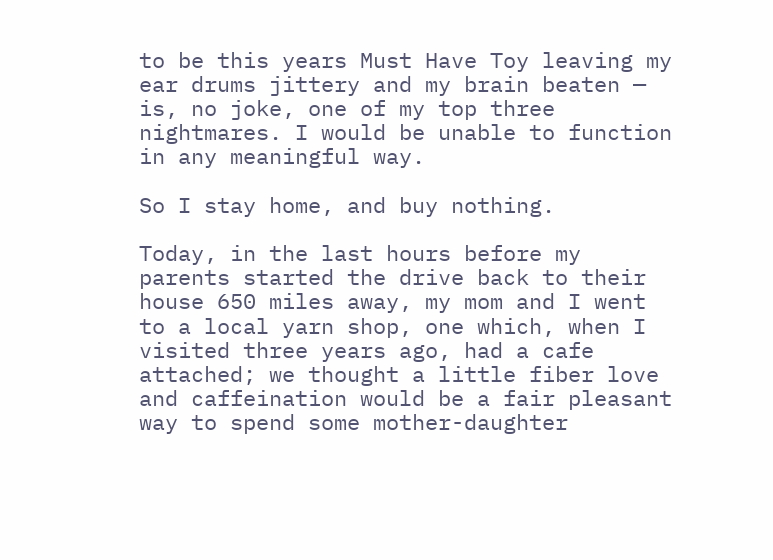to be this years Must Have Toy leaving my ear drums jittery and my brain beaten — is, no joke, one of my top three nightmares. I would be unable to function in any meaningful way.

So I stay home, and buy nothing.

Today, in the last hours before my parents started the drive back to their house 650 miles away, my mom and I went to a local yarn shop, one which, when I visited three years ago, had a cafe attached; we thought a little fiber love and caffeination would be a fair pleasant way to spend some mother-daughter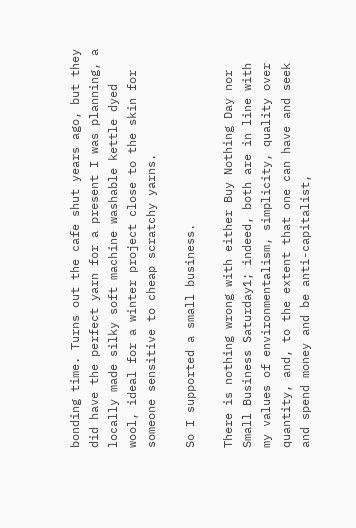bonding time. Turns out the cafe shut years ago, but they did have the perfect yarn for a present I was planning, a locally made silky soft machine washable kettle dyed wool, ideal for a winter project close to the skin for someone sensitive to cheap scratchy yarns.

So I supported a small business.

There is nothing wrong with either Buy Nothing Day nor Small Business Saturday1; indeed, both are in line with my values of environmentalism, simplicity, quality over quantity, and, to the extent that one can have and seek and spend money and be anti-capitalist,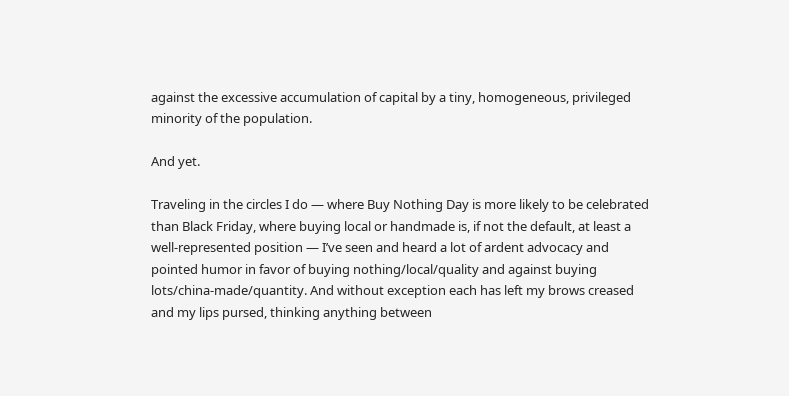against the excessive accumulation of capital by a tiny, homogeneous, privileged minority of the population.

And yet.

Traveling in the circles I do — where Buy Nothing Day is more likely to be celebrated than Black Friday, where buying local or handmade is, if not the default, at least a well-represented position — I’ve seen and heard a lot of ardent advocacy and pointed humor in favor of buying nothing/local/quality and against buying lots/china-made/quantity. And without exception each has left my brows creased and my lips pursed, thinking anything between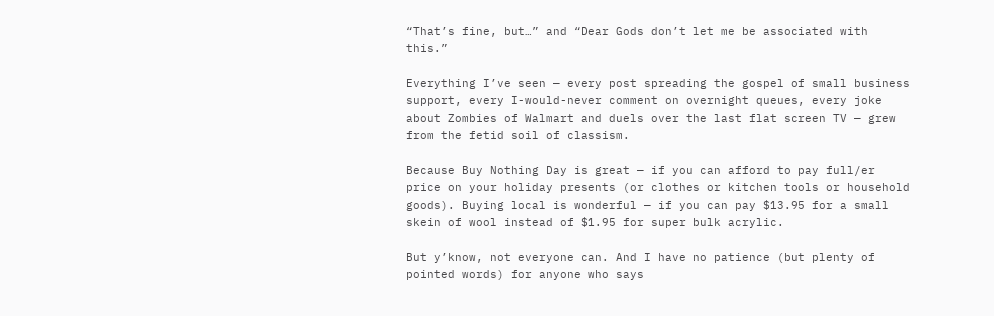“That’s fine, but…” and “Dear Gods don’t let me be associated with this.”

Everything I’ve seen — every post spreading the gospel of small business support, every I-would-never comment on overnight queues, every joke about Zombies of Walmart and duels over the last flat screen TV — grew from the fetid soil of classism.

Because Buy Nothing Day is great — if you can afford to pay full/er price on your holiday presents (or clothes or kitchen tools or household goods). Buying local is wonderful — if you can pay $13.95 for a small skein of wool instead of $1.95 for super bulk acrylic.

But y’know, not everyone can. And I have no patience (but plenty of pointed words) for anyone who says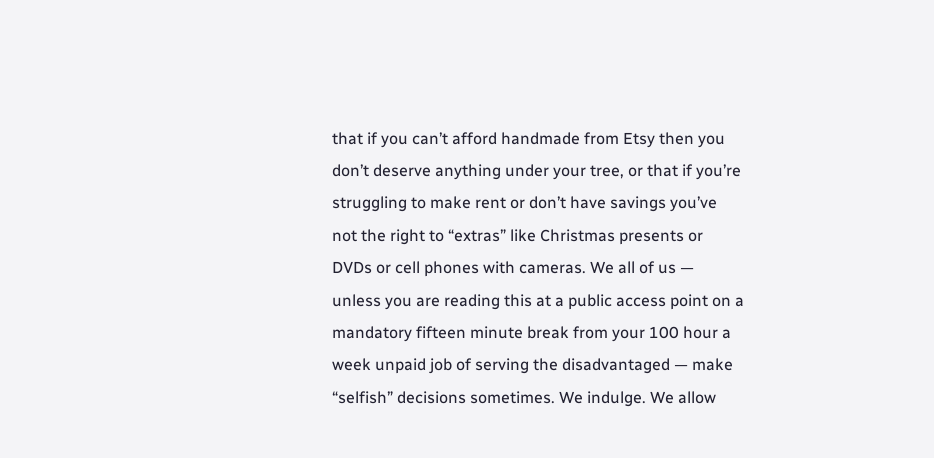that if you can’t afford handmade from Etsy then you don’t deserve anything under your tree, or that if you’re struggling to make rent or don’t have savings you’ve not the right to “extras” like Christmas presents or DVDs or cell phones with cameras. We all of us — unless you are reading this at a public access point on a mandatory fifteen minute break from your 100 hour a week unpaid job of serving the disadvantaged — make “selfish” decisions sometimes. We indulge. We allow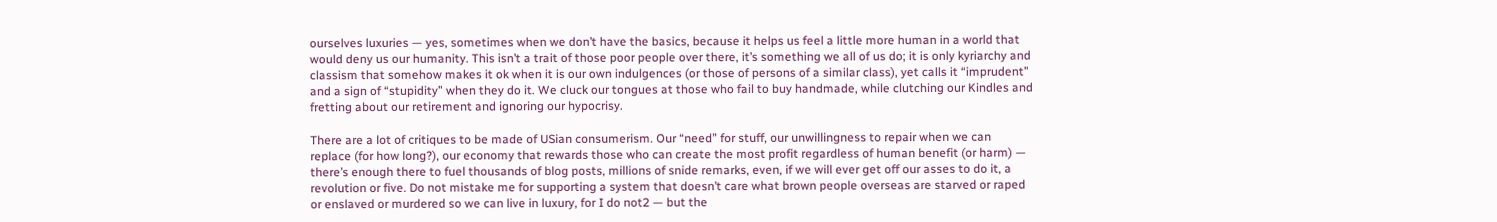ourselves luxuries — yes, sometimes when we don’t have the basics, because it helps us feel a little more human in a world that would deny us our humanity. This isn’t a trait of those poor people over there, it’s something we all of us do; it is only kyriarchy and classism that somehow makes it ok when it is our own indulgences (or those of persons of a similar class), yet calls it “imprudent” and a sign of “stupidity” when they do it. We cluck our tongues at those who fail to buy handmade, while clutching our Kindles and fretting about our retirement and ignoring our hypocrisy.

There are a lot of critiques to be made of USian consumerism. Our “need” for stuff, our unwillingness to repair when we can replace (for how long?), our economy that rewards those who can create the most profit regardless of human benefit (or harm) — there’s enough there to fuel thousands of blog posts, millions of snide remarks, even, if we will ever get off our asses to do it, a revolution or five. Do not mistake me for supporting a system that doesn’t care what brown people overseas are starved or raped or enslaved or murdered so we can live in luxury, for I do not2 — but the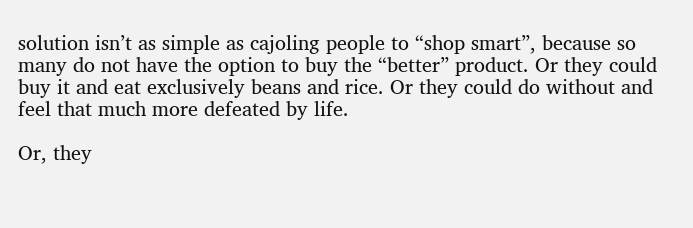solution isn’t as simple as cajoling people to “shop smart”, because so many do not have the option to buy the “better” product. Or they could buy it and eat exclusively beans and rice. Or they could do without and feel that much more defeated by life.

Or, they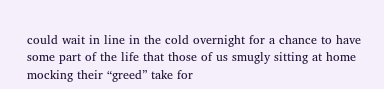could wait in line in the cold overnight for a chance to have some part of the life that those of us smugly sitting at home mocking their “greed” take for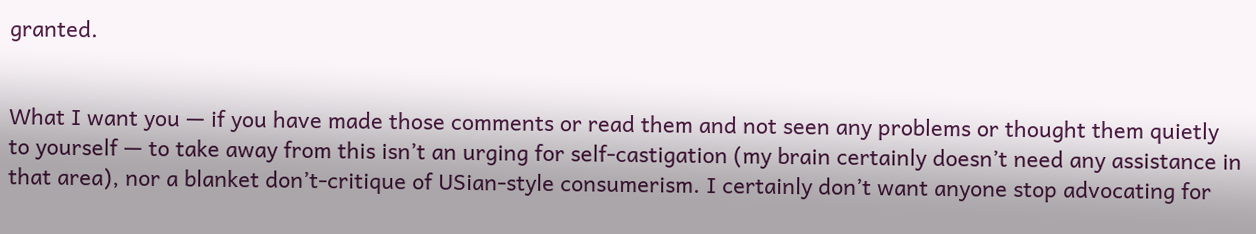granted.


What I want you — if you have made those comments or read them and not seen any problems or thought them quietly to yourself — to take away from this isn’t an urging for self-castigation (my brain certainly doesn’t need any assistance in that area), nor a blanket don’t-critique of USian-style consumerism. I certainly don’t want anyone stop advocating for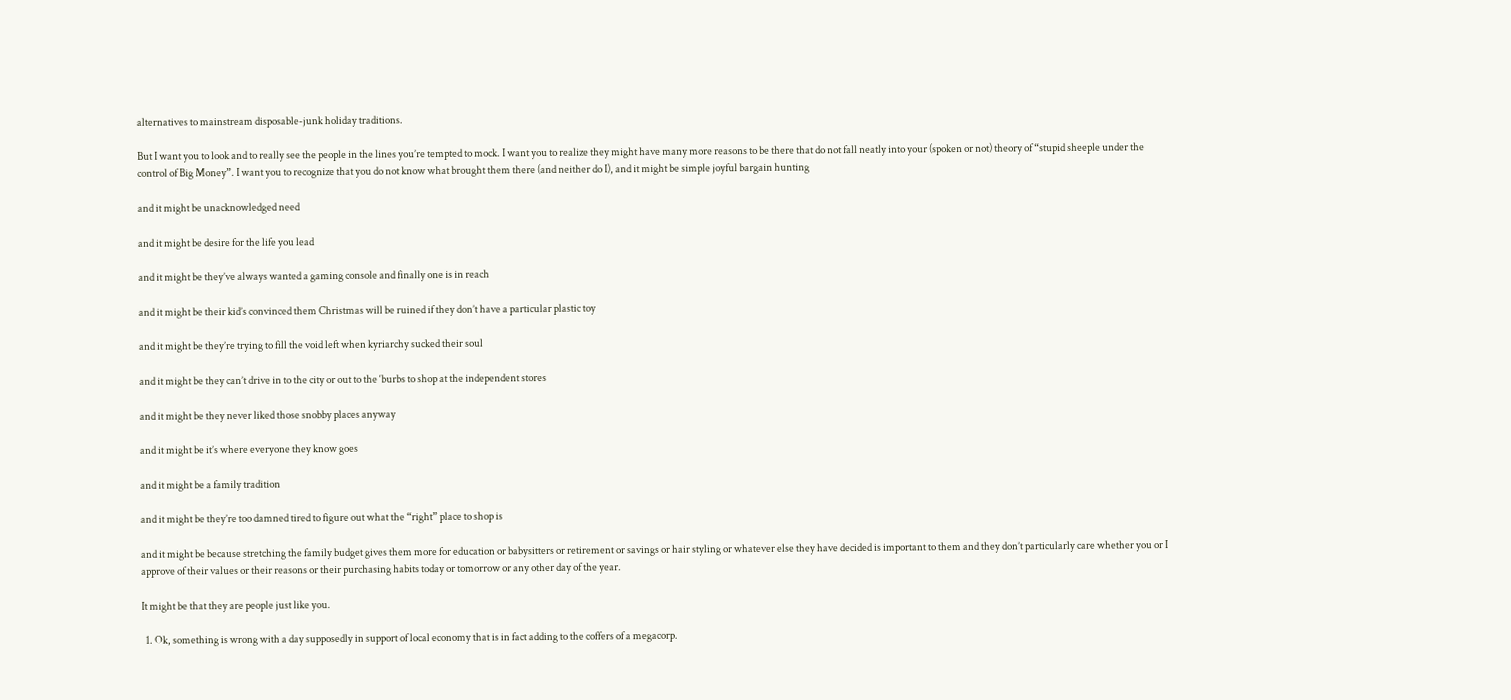alternatives to mainstream disposable-junk holiday traditions.

But I want you to look and to really see the people in the lines you’re tempted to mock. I want you to realize they might have many more reasons to be there that do not fall neatly into your (spoken or not) theory of “stupid sheeple under the control of Big Money”. I want you to recognize that you do not know what brought them there (and neither do I), and it might be simple joyful bargain hunting

and it might be unacknowledged need

and it might be desire for the life you lead

and it might be they’ve always wanted a gaming console and finally one is in reach

and it might be their kid’s convinced them Christmas will be ruined if they don’t have a particular plastic toy

and it might be they’re trying to fill the void left when kyriarchy sucked their soul

and it might be they can’t drive in to the city or out to the ‘burbs to shop at the independent stores

and it might be they never liked those snobby places anyway

and it might be it’s where everyone they know goes

and it might be a family tradition

and it might be they’re too damned tired to figure out what the “right” place to shop is

and it might be because stretching the family budget gives them more for education or babysitters or retirement or savings or hair styling or whatever else they have decided is important to them and they don’t particularly care whether you or I approve of their values or their reasons or their purchasing habits today or tomorrow or any other day of the year.

It might be that they are people just like you.

  1. Ok, something is wrong with a day supposedly in support of local economy that is in fact adding to the coffers of a megacorp.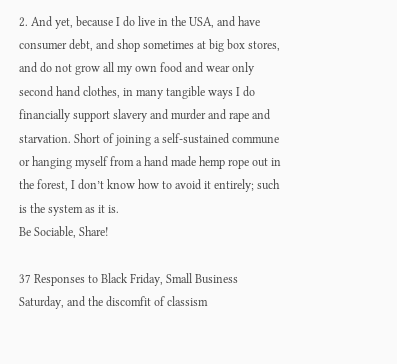2. And yet, because I do live in the USA, and have consumer debt, and shop sometimes at big box stores, and do not grow all my own food and wear only second hand clothes, in many tangible ways I do financially support slavery and murder and rape and starvation. Short of joining a self-sustained commune or hanging myself from a hand made hemp rope out in the forest, I don’t know how to avoid it entirely; such is the system as it is.
Be Sociable, Share!

37 Responses to Black Friday, Small Business Saturday, and the discomfit of classism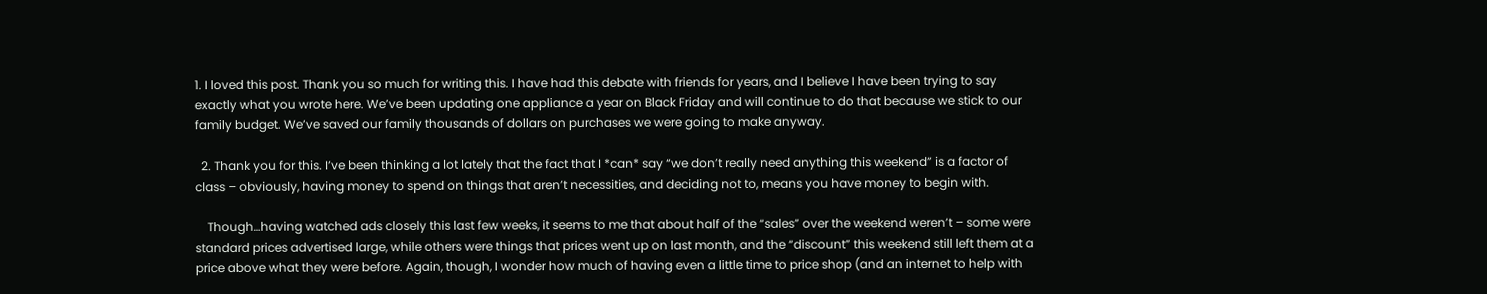1. I loved this post. Thank you so much for writing this. I have had this debate with friends for years, and I believe I have been trying to say exactly what you wrote here. We’ve been updating one appliance a year on Black Friday and will continue to do that because we stick to our family budget. We’ve saved our family thousands of dollars on purchases we were going to make anyway.

  2. Thank you for this. I’ve been thinking a lot lately that the fact that I *can* say “we don’t really need anything this weekend” is a factor of class – obviously, having money to spend on things that aren’t necessities, and deciding not to, means you have money to begin with.

    Though…having watched ads closely this last few weeks, it seems to me that about half of the “sales” over the weekend weren’t – some were standard prices advertised large, while others were things that prices went up on last month, and the “discount” this weekend still left them at a price above what they were before. Again, though, I wonder how much of having even a little time to price shop (and an internet to help with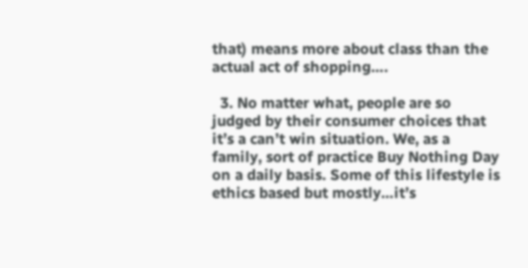that) means more about class than the actual act of shopping….

  3. No matter what, people are so judged by their consumer choices that it’s a can’t win situation. We, as a family, sort of practice Buy Nothing Day on a daily basis. Some of this lifestyle is ethics based but mostly…it’s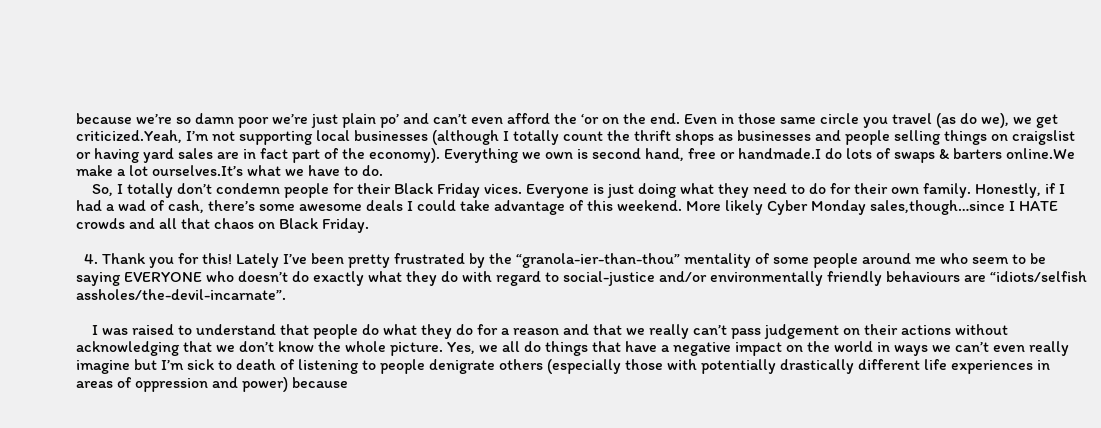because we’re so damn poor we’re just plain po’ and can’t even afford the ‘or on the end. Even in those same circle you travel (as do we), we get criticized.Yeah, I’m not supporting local businesses (although I totally count the thrift shops as businesses and people selling things on craigslist or having yard sales are in fact part of the economy). Everything we own is second hand, free or handmade.I do lots of swaps & barters online.We make a lot ourselves.It’s what we have to do.
    So, I totally don’t condemn people for their Black Friday vices. Everyone is just doing what they need to do for their own family. Honestly, if I had a wad of cash, there’s some awesome deals I could take advantage of this weekend. More likely Cyber Monday sales,though…since I HATE crowds and all that chaos on Black Friday.

  4. Thank you for this! Lately I’ve been pretty frustrated by the “granola-ier-than-thou” mentality of some people around me who seem to be saying EVERYONE who doesn’t do exactly what they do with regard to social-justice and/or environmentally friendly behaviours are “idiots/selfish assholes/the-devil-incarnate”.

    I was raised to understand that people do what they do for a reason and that we really can’t pass judgement on their actions without acknowledging that we don’t know the whole picture. Yes, we all do things that have a negative impact on the world in ways we can’t even really imagine but I’m sick to death of listening to people denigrate others (especially those with potentially drastically different life experiences in areas of oppression and power) because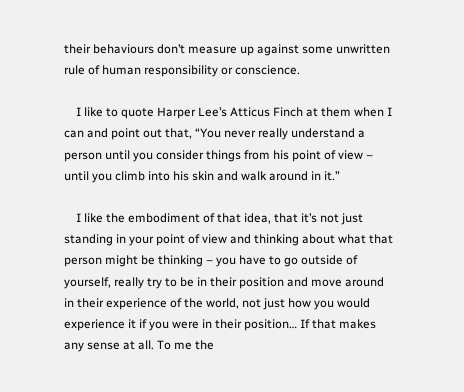their behaviours don’t measure up against some unwritten rule of human responsibility or conscience.

    I like to quote Harper Lee’s Atticus Finch at them when I can and point out that, “You never really understand a person until you consider things from his point of view – until you climb into his skin and walk around in it.”

    I like the embodiment of that idea, that it’s not just standing in your point of view and thinking about what that person might be thinking – you have to go outside of yourself, really try to be in their position and move around in their experience of the world, not just how you would experience it if you were in their position… If that makes any sense at all. To me the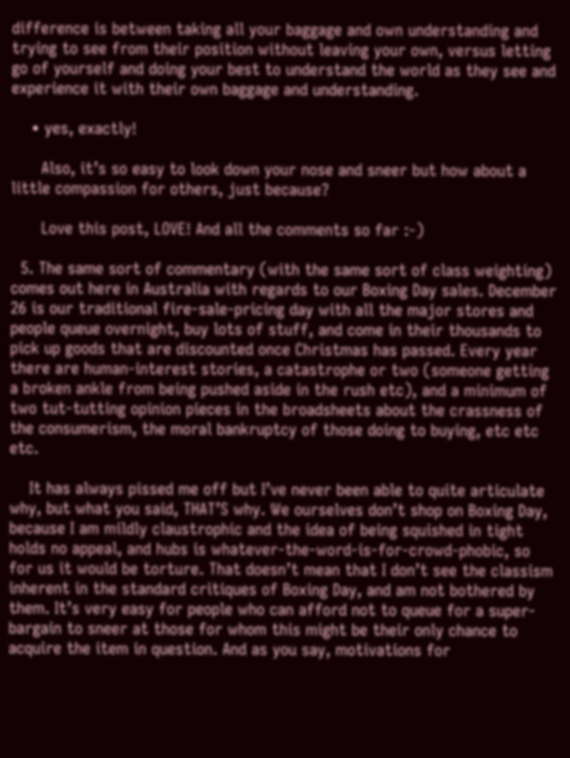difference is between taking all your baggage and own understanding and trying to see from their position without leaving your own, versus letting go of yourself and doing your best to understand the world as they see and experience it with their own baggage and understanding.

    • yes, exactly!

      Also, it’s so easy to look down your nose and sneer but how about a little compassion for others, just because?

      Love this post, LOVE! And all the comments so far :-)

  5. The same sort of commentary (with the same sort of class weighting) comes out here in Australia with regards to our Boxing Day sales. December 26 is our traditional fire-sale-pricing day with all the major stores and people queue overnight, buy lots of stuff, and come in their thousands to pick up goods that are discounted once Christmas has passed. Every year there are human-interest stories, a catastrophe or two (someone getting a broken ankle from being pushed aside in the rush etc), and a minimum of two tut-tutting opinion pieces in the broadsheets about the crassness of the consumerism, the moral bankruptcy of those doing to buying, etc etc etc.

    It has always pissed me off but I’ve never been able to quite articulate why, but what you said, THAT’S why. We ourselves don’t shop on Boxing Day, because I am mildly claustrophic and the idea of being squished in tight holds no appeal, and hubs is whatever-the-word-is-for-crowd-phobic, so for us it would be torture. That doesn’t mean that I don’t see the classism inherent in the standard critiques of Boxing Day, and am not bothered by them. It’s very easy for people who can afford not to queue for a super-bargain to sneer at those for whom this might be their only chance to acquire the item in question. And as you say, motivations for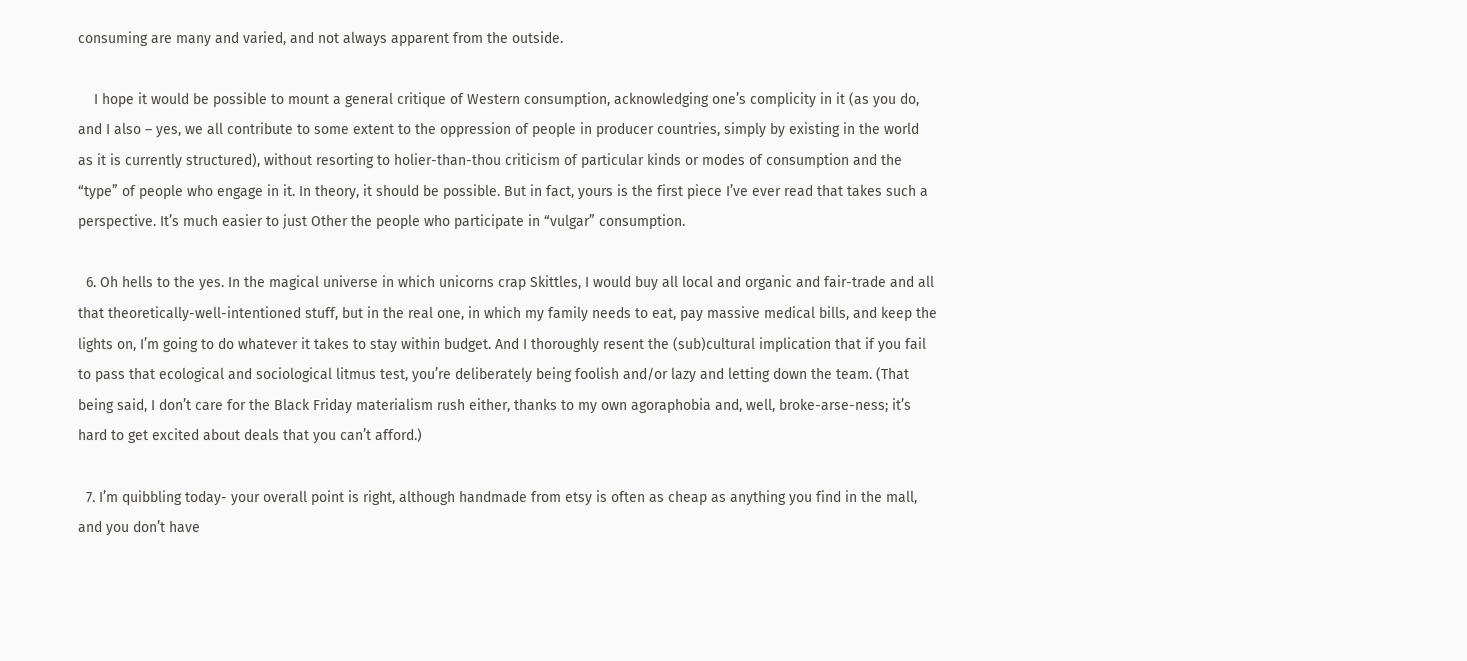consuming are many and varied, and not always apparent from the outside.

    I hope it would be possible to mount a general critique of Western consumption, acknowledging one’s complicity in it (as you do, and I also – yes, we all contribute to some extent to the oppression of people in producer countries, simply by existing in the world as it is currently structured), without resorting to holier-than-thou criticism of particular kinds or modes of consumption and the “type” of people who engage in it. In theory, it should be possible. But in fact, yours is the first piece I’ve ever read that takes such a perspective. It’s much easier to just Other the people who participate in “vulgar” consumption.

  6. Oh hells to the yes. In the magical universe in which unicorns crap Skittles, I would buy all local and organic and fair-trade and all that theoretically-well-intentioned stuff, but in the real one, in which my family needs to eat, pay massive medical bills, and keep the lights on, I’m going to do whatever it takes to stay within budget. And I thoroughly resent the (sub)cultural implication that if you fail to pass that ecological and sociological litmus test, you’re deliberately being foolish and/or lazy and letting down the team. (That being said, I don’t care for the Black Friday materialism rush either, thanks to my own agoraphobia and, well, broke-arse-ness; it’s hard to get excited about deals that you can’t afford.)

  7. I’m quibbling today- your overall point is right, although handmade from etsy is often as cheap as anything you find in the mall, and you don’t have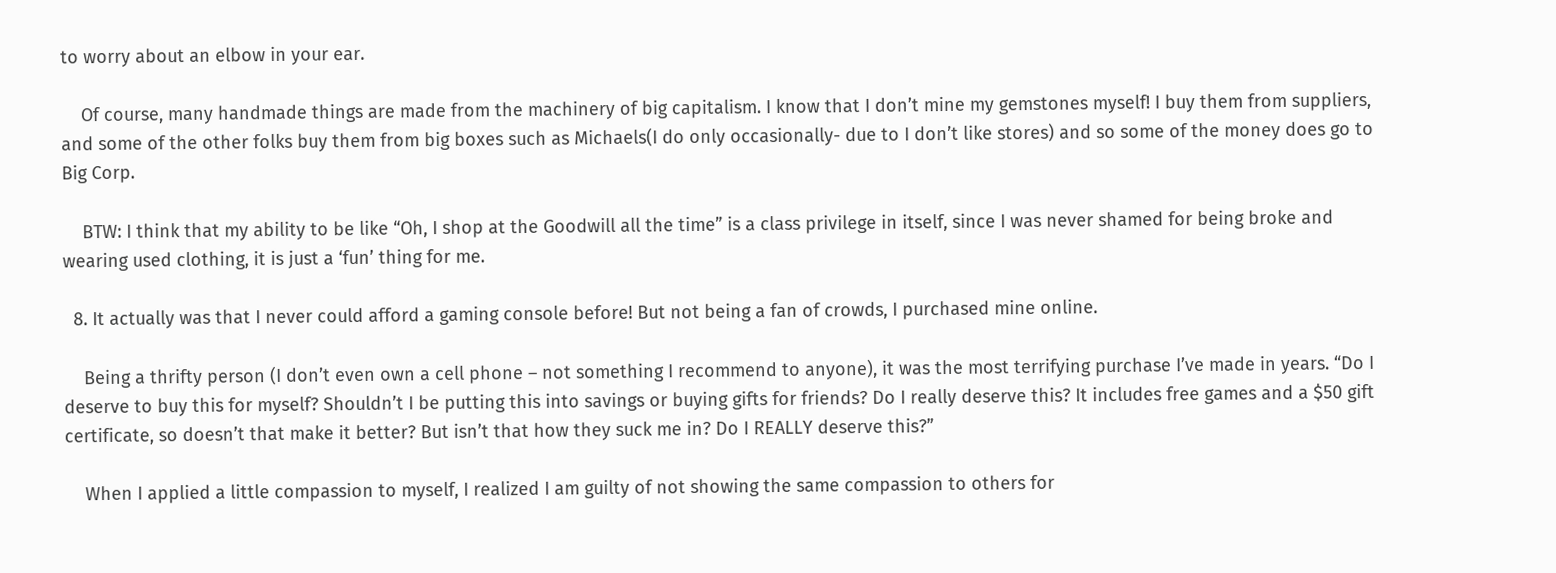to worry about an elbow in your ear.

    Of course, many handmade things are made from the machinery of big capitalism. I know that I don’t mine my gemstones myself! I buy them from suppliers, and some of the other folks buy them from big boxes such as Michaels(I do only occasionally- due to I don’t like stores) and so some of the money does go to Big Corp.

    BTW: I think that my ability to be like “Oh, I shop at the Goodwill all the time” is a class privilege in itself, since I was never shamed for being broke and wearing used clothing, it is just a ‘fun’ thing for me.

  8. It actually was that I never could afford a gaming console before! But not being a fan of crowds, I purchased mine online.

    Being a thrifty person (I don’t even own a cell phone – not something I recommend to anyone), it was the most terrifying purchase I’ve made in years. “Do I deserve to buy this for myself? Shouldn’t I be putting this into savings or buying gifts for friends? Do I really deserve this? It includes free games and a $50 gift certificate, so doesn’t that make it better? But isn’t that how they suck me in? Do I REALLY deserve this?”

    When I applied a little compassion to myself, I realized I am guilty of not showing the same compassion to others for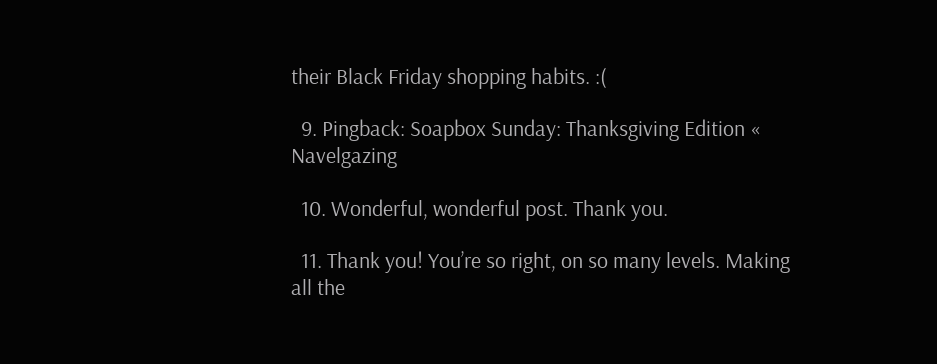their Black Friday shopping habits. :(

  9. Pingback: Soapbox Sunday: Thanksgiving Edition « Navelgazing

  10. Wonderful, wonderful post. Thank you.

  11. Thank you! You’re so right, on so many levels. Making all the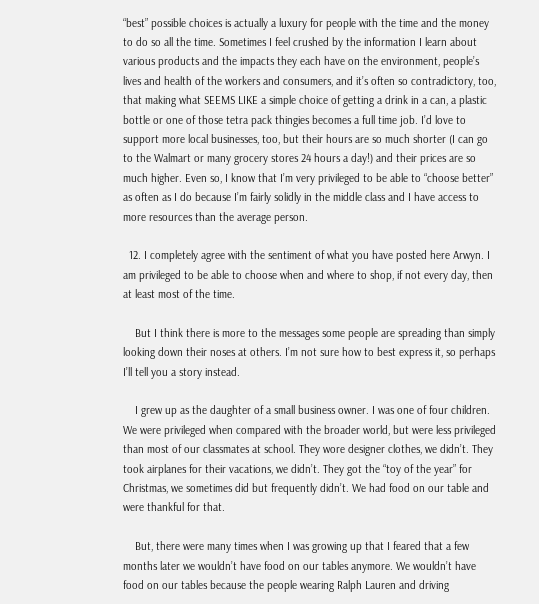“best” possible choices is actually a luxury for people with the time and the money to do so all the time. Sometimes I feel crushed by the information I learn about various products and the impacts they each have on the environment, people’s lives and health of the workers and consumers, and it’s often so contradictory, too, that making what SEEMS LIKE a simple choice of getting a drink in a can, a plastic bottle or one of those tetra pack thingies becomes a full time job. I’d love to support more local businesses, too, but their hours are so much shorter (I can go to the Walmart or many grocery stores 24 hours a day!) and their prices are so much higher. Even so, I know that I’m very privileged to be able to “choose better” as often as I do because I’m fairly solidly in the middle class and I have access to more resources than the average person.

  12. I completely agree with the sentiment of what you have posted here Arwyn. I am privileged to be able to choose when and where to shop, if not every day, then at least most of the time.

    But I think there is more to the messages some people are spreading than simply looking down their noses at others. I’m not sure how to best express it, so perhaps I’ll tell you a story instead.

    I grew up as the daughter of a small business owner. I was one of four children. We were privileged when compared with the broader world, but were less privileged than most of our classmates at school. They wore designer clothes, we didn’t. They took airplanes for their vacations, we didn’t. They got the “toy of the year” for Christmas, we sometimes did but frequently didn’t. We had food on our table and were thankful for that.

    But, there were many times when I was growing up that I feared that a few months later we wouldn’t have food on our tables anymore. We wouldn’t have food on our tables because the people wearing Ralph Lauren and driving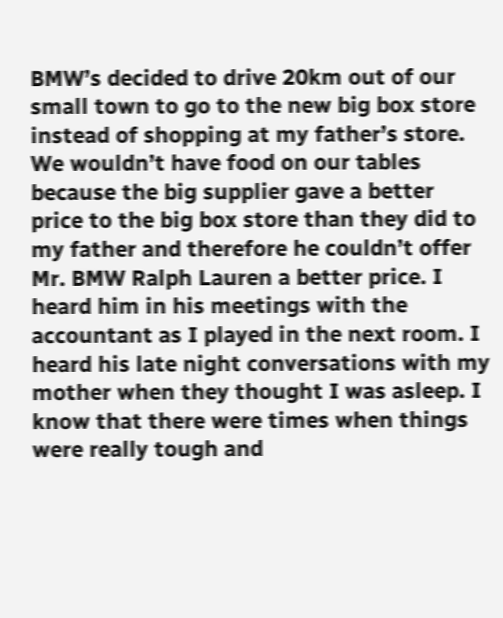BMW’s decided to drive 20km out of our small town to go to the new big box store instead of shopping at my father’s store. We wouldn’t have food on our tables because the big supplier gave a better price to the big box store than they did to my father and therefore he couldn’t offer Mr. BMW Ralph Lauren a better price. I heard him in his meetings with the accountant as I played in the next room. I heard his late night conversations with my mother when they thought I was asleep. I know that there were times when things were really tough and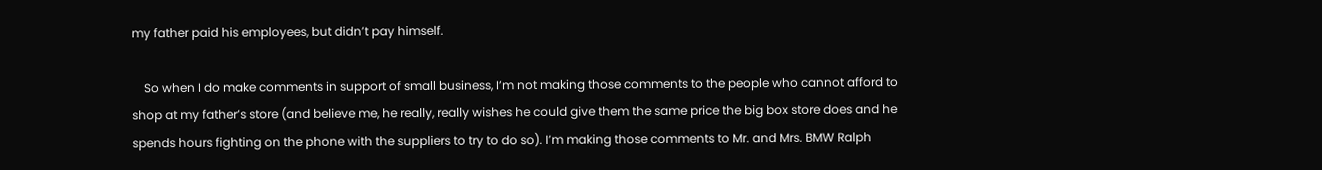my father paid his employees, but didn’t pay himself.

    So when I do make comments in support of small business, I’m not making those comments to the people who cannot afford to shop at my father’s store (and believe me, he really, really wishes he could give them the same price the big box store does and he spends hours fighting on the phone with the suppliers to try to do so). I’m making those comments to Mr. and Mrs. BMW Ralph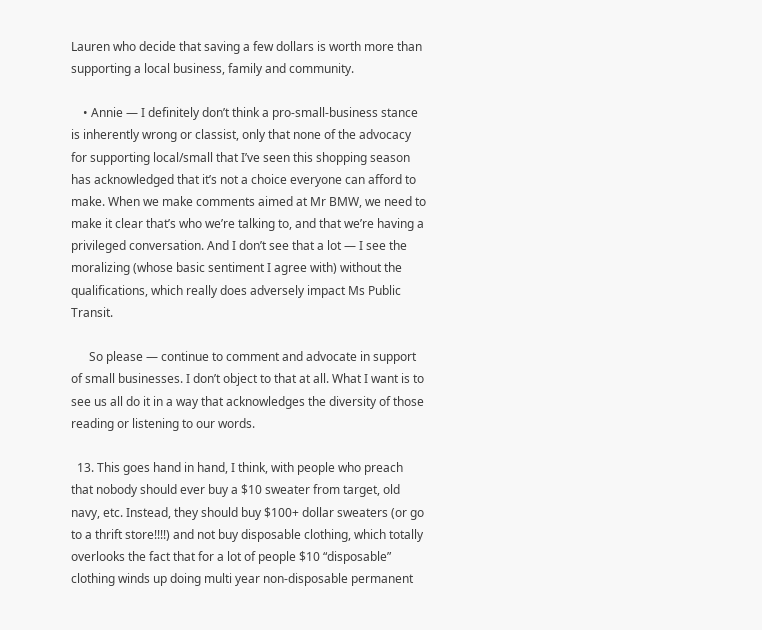Lauren who decide that saving a few dollars is worth more than supporting a local business, family and community.

    • Annie — I definitely don’t think a pro-small-business stance is inherently wrong or classist, only that none of the advocacy for supporting local/small that I’ve seen this shopping season has acknowledged that it’s not a choice everyone can afford to make. When we make comments aimed at Mr BMW, we need to make it clear that’s who we’re talking to, and that we’re having a privileged conversation. And I don’t see that a lot — I see the moralizing (whose basic sentiment I agree with) without the qualifications, which really does adversely impact Ms Public Transit.

      So please — continue to comment and advocate in support of small businesses. I don’t object to that at all. What I want is to see us all do it in a way that acknowledges the diversity of those reading or listening to our words.

  13. This goes hand in hand, I think, with people who preach that nobody should ever buy a $10 sweater from target, old navy, etc. Instead, they should buy $100+ dollar sweaters (or go to a thrift store!!!!) and not buy disposable clothing, which totally overlooks the fact that for a lot of people $10 “disposable” clothing winds up doing multi year non-disposable permanent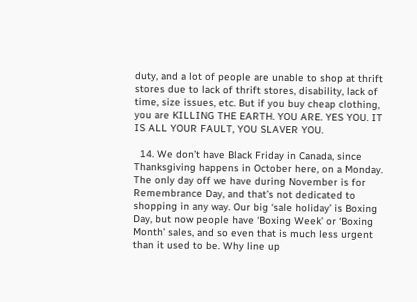duty, and a lot of people are unable to shop at thrift stores due to lack of thrift stores, disability, lack of time, size issues, etc. But if you buy cheap clothing, you are KILLING THE EARTH. YOU ARE. YES YOU. IT IS ALL YOUR FAULT, YOU SLAVER YOU.

  14. We don’t have Black Friday in Canada, since Thanksgiving happens in October here, on a Monday. The only day off we have during November is for Remembrance Day, and that’s not dedicated to shopping in any way. Our big ‘sale holiday’ is Boxing Day, but now people have ‘Boxing Week’ or ‘Boxing Month’ sales, and so even that is much less urgent than it used to be. Why line up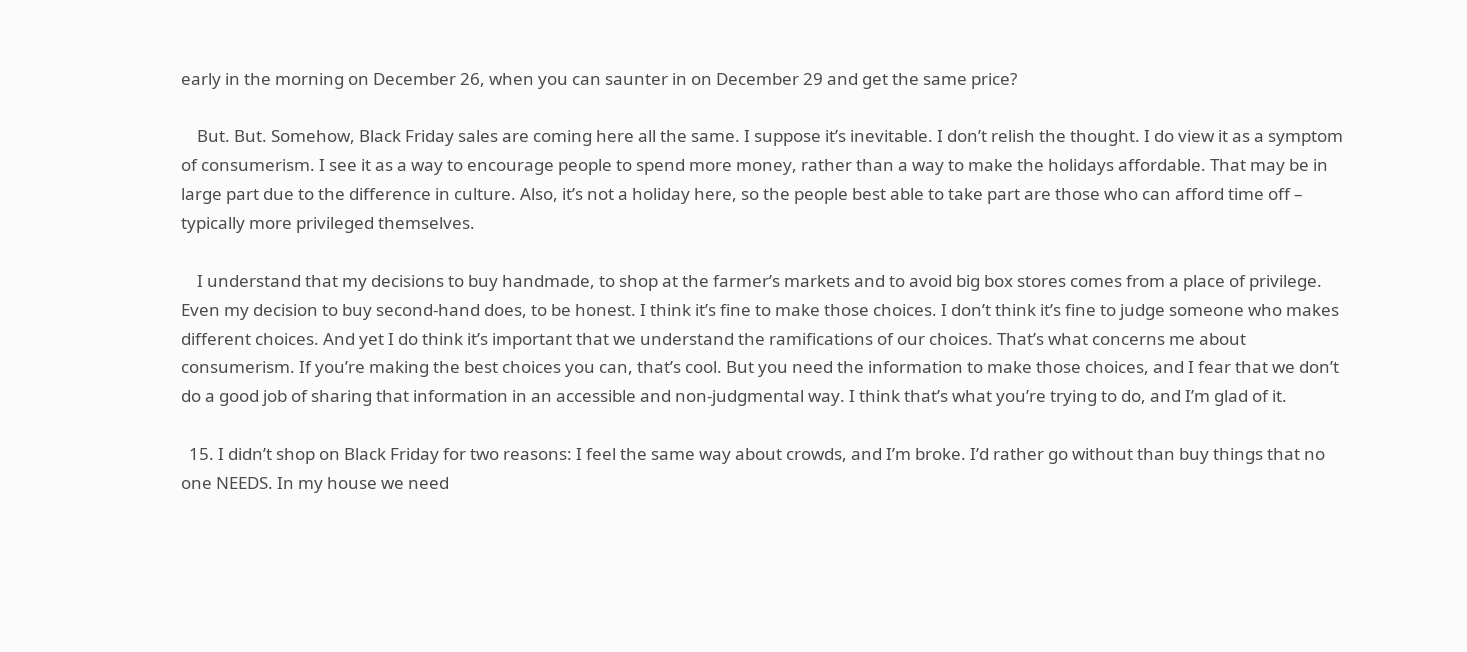early in the morning on December 26, when you can saunter in on December 29 and get the same price?

    But. But. Somehow, Black Friday sales are coming here all the same. I suppose it’s inevitable. I don’t relish the thought. I do view it as a symptom of consumerism. I see it as a way to encourage people to spend more money, rather than a way to make the holidays affordable. That may be in large part due to the difference in culture. Also, it’s not a holiday here, so the people best able to take part are those who can afford time off – typically more privileged themselves.

    I understand that my decisions to buy handmade, to shop at the farmer’s markets and to avoid big box stores comes from a place of privilege. Even my decision to buy second-hand does, to be honest. I think it’s fine to make those choices. I don’t think it’s fine to judge someone who makes different choices. And yet I do think it’s important that we understand the ramifications of our choices. That’s what concerns me about consumerism. If you’re making the best choices you can, that’s cool. But you need the information to make those choices, and I fear that we don’t do a good job of sharing that information in an accessible and non-judgmental way. I think that’s what you’re trying to do, and I’m glad of it.

  15. I didn’t shop on Black Friday for two reasons: I feel the same way about crowds, and I’m broke. I’d rather go without than buy things that no one NEEDS. In my house we need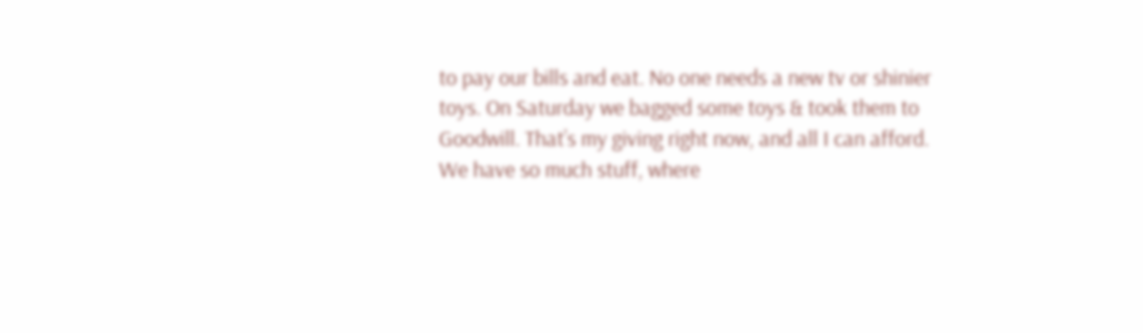to pay our bills and eat. No one needs a new tv or shinier toys. On Saturday we bagged some toys & took them to Goodwill. That’s my giving right now, and all I can afford. We have so much stuff, where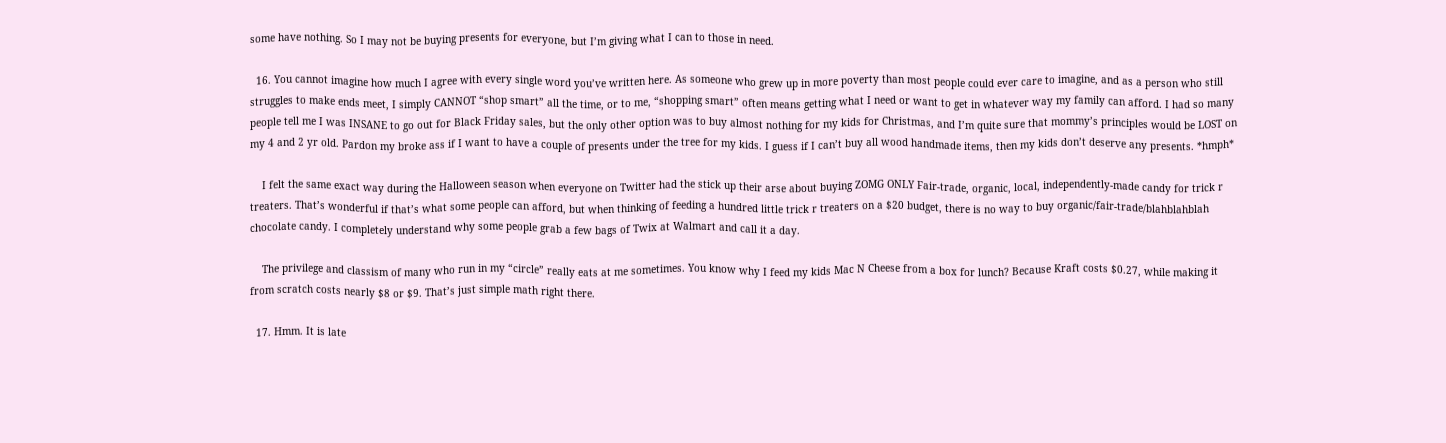some have nothing. So I may not be buying presents for everyone, but I’m giving what I can to those in need.

  16. You cannot imagine how much I agree with every single word you’ve written here. As someone who grew up in more poverty than most people could ever care to imagine, and as a person who still struggles to make ends meet, I simply CANNOT “shop smart” all the time, or to me, “shopping smart” often means getting what I need or want to get in whatever way my family can afford. I had so many people tell me I was INSANE to go out for Black Friday sales, but the only other option was to buy almost nothing for my kids for Christmas, and I’m quite sure that mommy’s principles would be LOST on my 4 and 2 yr old. Pardon my broke ass if I want to have a couple of presents under the tree for my kids. I guess if I can’t buy all wood handmade items, then my kids don’t deserve any presents. *hmph*

    I felt the same exact way during the Halloween season when everyone on Twitter had the stick up their arse about buying ZOMG ONLY Fair-trade, organic, local, independently-made candy for trick r treaters. That’s wonderful if that’s what some people can afford, but when thinking of feeding a hundred little trick r treaters on a $20 budget, there is no way to buy organic/fair-trade/blahblahblah chocolate candy. I completely understand why some people grab a few bags of Twix at Walmart and call it a day.

    The privilege and classism of many who run in my “circle” really eats at me sometimes. You know why I feed my kids Mac N Cheese from a box for lunch? Because Kraft costs $0.27, while making it from scratch costs nearly $8 or $9. That’s just simple math right there.

  17. Hmm. It is late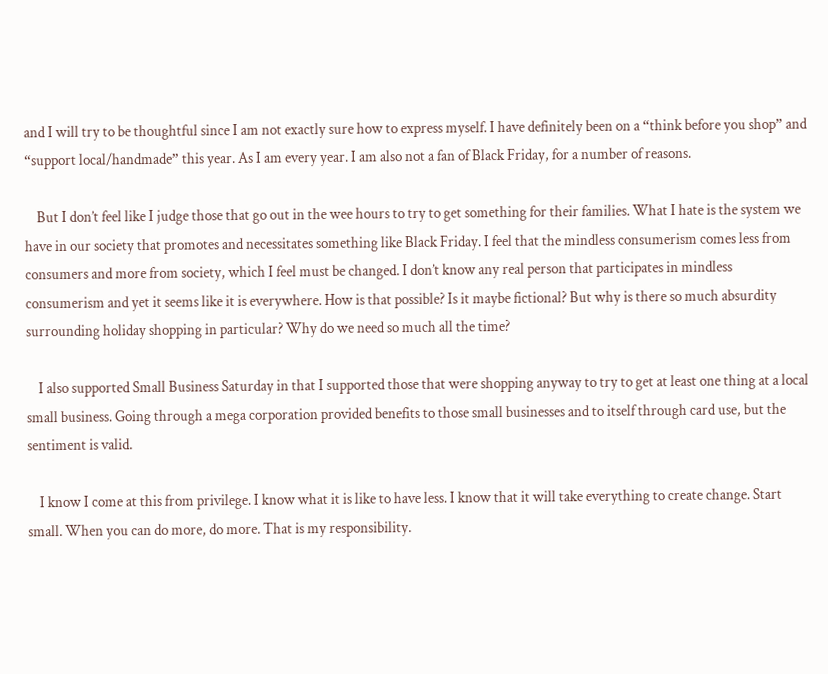and I will try to be thoughtful since I am not exactly sure how to express myself. I have definitely been on a “think before you shop” and “support local/handmade” this year. As I am every year. I am also not a fan of Black Friday, for a number of reasons.

    But I don’t feel like I judge those that go out in the wee hours to try to get something for their families. What I hate is the system we have in our society that promotes and necessitates something like Black Friday. I feel that the mindless consumerism comes less from consumers and more from society, which I feel must be changed. I don’t know any real person that participates in mindless consumerism and yet it seems like it is everywhere. How is that possible? Is it maybe fictional? But why is there so much absurdity surrounding holiday shopping in particular? Why do we need so much all the time?

    I also supported Small Business Saturday in that I supported those that were shopping anyway to try to get at least one thing at a local small business. Going through a mega corporation provided benefits to those small businesses and to itself through card use, but the sentiment is valid.

    I know I come at this from privilege. I know what it is like to have less. I know that it will take everything to create change. Start small. When you can do more, do more. That is my responsibility.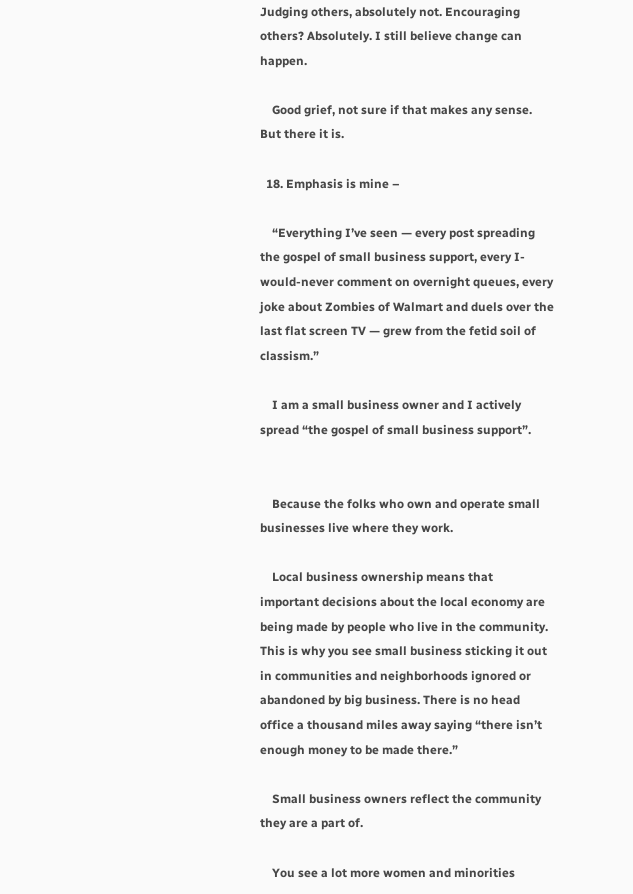Judging others, absolutely not. Encouraging others? Absolutely. I still believe change can happen.

    Good grief, not sure if that makes any sense. But there it is.

  18. Emphasis is mine –

    “Everything I’ve seen — every post spreading the gospel of small business support, every I-would-never comment on overnight queues, every joke about Zombies of Walmart and duels over the last flat screen TV — grew from the fetid soil of classism.”

    I am a small business owner and I actively spread “the gospel of small business support”.


    Because the folks who own and operate small businesses live where they work.

    Local business ownership means that important decisions about the local economy are being made by people who live in the community. This is why you see small business sticking it out in communities and neighborhoods ignored or abandoned by big business. There is no head office a thousand miles away saying “there isn’t enough money to be made there.”

    Small business owners reflect the community they are a part of.

    You see a lot more women and minorities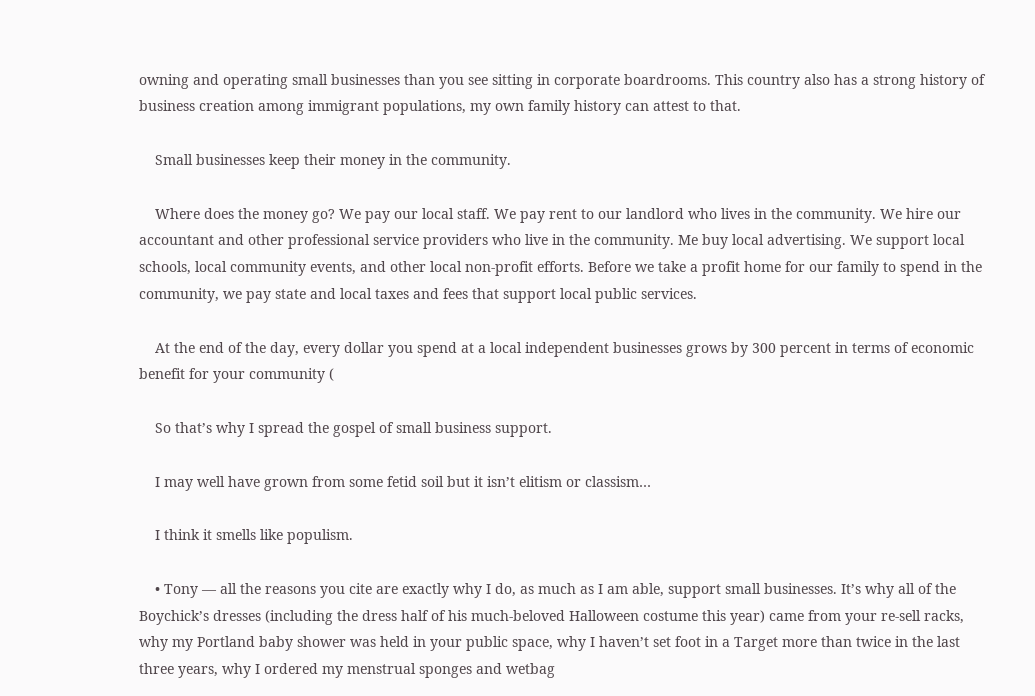owning and operating small businesses than you see sitting in corporate boardrooms. This country also has a strong history of business creation among immigrant populations, my own family history can attest to that.

    Small businesses keep their money in the community.

    Where does the money go? We pay our local staff. We pay rent to our landlord who lives in the community. We hire our accountant and other professional service providers who live in the community. Me buy local advertising. We support local schools, local community events, and other local non-profit efforts. Before we take a profit home for our family to spend in the community, we pay state and local taxes and fees that support local public services.

    At the end of the day, every dollar you spend at a local independent businesses grows by 300 percent in terms of economic benefit for your community (

    So that’s why I spread the gospel of small business support.

    I may well have grown from some fetid soil but it isn’t elitism or classism…

    I think it smells like populism.

    • Tony — all the reasons you cite are exactly why I do, as much as I am able, support small businesses. It’s why all of the Boychick’s dresses (including the dress half of his much-beloved Halloween costume this year) came from your re-sell racks, why my Portland baby shower was held in your public space, why I haven’t set foot in a Target more than twice in the last three years, why I ordered my menstrual sponges and wetbag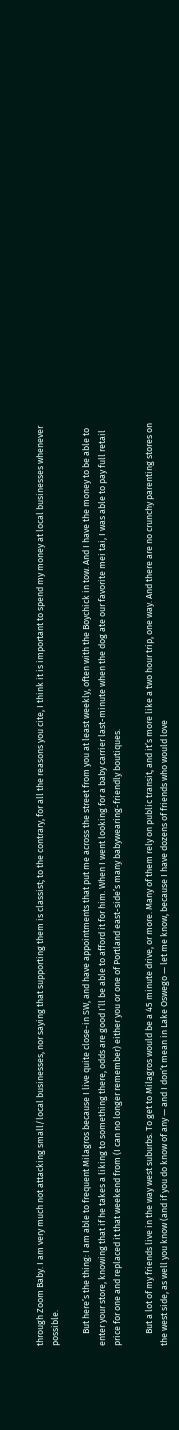through Zoom Baby. I am very much not attacking small/local businesses, nor saying that supporting them is classist; to the contrary, for all the reasons you cite, I think it is important to spend my money at local businesses whenever possible.

      But here’s the thing: I am able to frequent Milagros because I live quite close-in SW, and have appointments that put me across the street from you at least weekly, often with the Boychick in tow. And I have the money to be able to enter your store, knowing that if he takes a liking to something there, odds are good I’ll be able to afford it for him. When I went looking for a baby carrier last-minute when the dog ate our favorite mei tai, I was able to pay full retail price for one and replaced it that weekend from (I can no longer remember) either you or one of Portland east-side’s many babywearing-friendly boutiques.

      But a lot of my friends live in the way west suburbs. To get to Milagros would be a 45 minute drive, or more. Many of them rely on public transit, and it’s more like a two hour trip, one way. And there are no crunchy parenting stores on the west side, as well you know (and if you do know of any — and I don’t mean in Lake Oswego — let me know, because I have dozens of friends who would love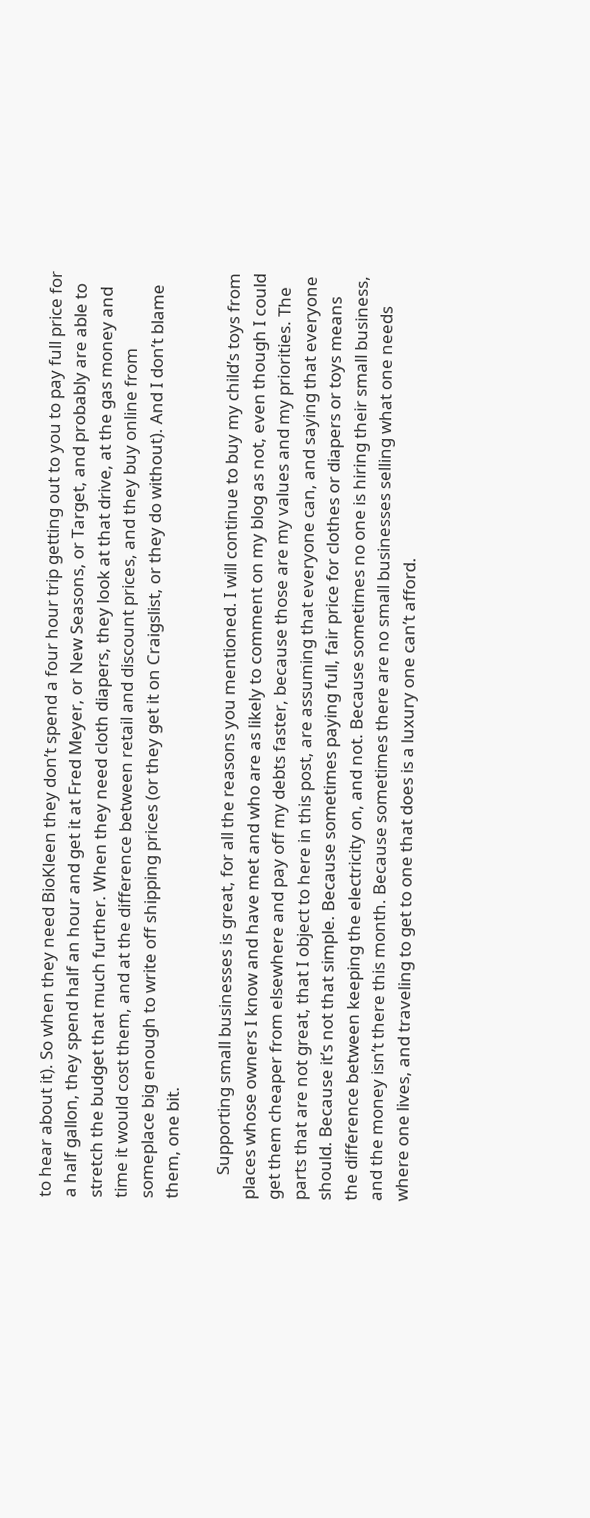to hear about it). So when they need BioKleen they don’t spend a four hour trip getting out to you to pay full price for a half gallon, they spend half an hour and get it at Fred Meyer, or New Seasons, or Target, and probably are able to stretch the budget that much further. When they need cloth diapers, they look at that drive, at the gas money and time it would cost them, and at the difference between retail and discount prices, and they buy online from someplace big enough to write off shipping prices (or they get it on Craigslist, or they do without). And I don’t blame them, one bit.

      Supporting small businesses is great, for all the reasons you mentioned. I will continue to buy my child’s toys from places whose owners I know and have met and who are as likely to comment on my blog as not, even though I could get them cheaper from elsewhere and pay off my debts faster, because those are my values and my priorities. The parts that are not great, that I object to here in this post, are assuming that everyone can, and saying that everyone should. Because it’s not that simple. Because sometimes paying full, fair price for clothes or diapers or toys means the difference between keeping the electricity on, and not. Because sometimes no one is hiring their small business, and the money isn’t there this month. Because sometimes there are no small businesses selling what one needs where one lives, and traveling to get to one that does is a luxury one can’t afford.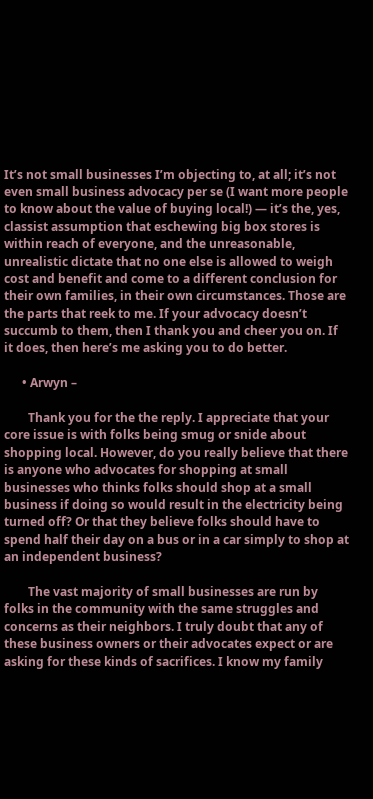It’s not small businesses I’m objecting to, at all; it’s not even small business advocacy per se (I want more people to know about the value of buying local!) — it’s the, yes, classist assumption that eschewing big box stores is within reach of everyone, and the unreasonable, unrealistic dictate that no one else is allowed to weigh cost and benefit and come to a different conclusion for their own families, in their own circumstances. Those are the parts that reek to me. If your advocacy doesn’t succumb to them, then I thank you and cheer you on. If it does, then here’s me asking you to do better.

      • Arwyn –

        Thank you for the the reply. I appreciate that your core issue is with folks being smug or snide about shopping local. However, do you really believe that there is anyone who advocates for shopping at small businesses who thinks folks should shop at a small business if doing so would result in the electricity being turned off? Or that they believe folks should have to spend half their day on a bus or in a car simply to shop at an independent business?

        The vast majority of small businesses are run by folks in the community with the same struggles and concerns as their neighbors. I truly doubt that any of these business owners or their advocates expect or are asking for these kinds of sacrifices. I know my family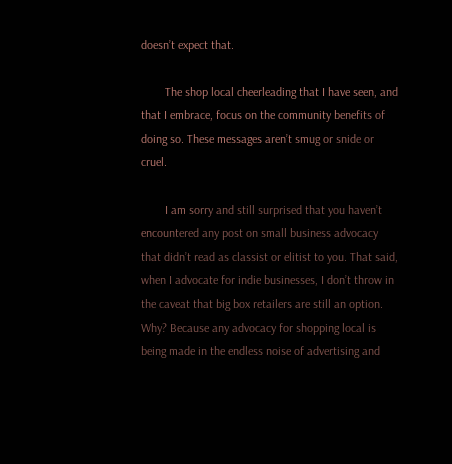doesn’t expect that.

        The shop local cheerleading that I have seen, and that I embrace, focus on the community benefits of doing so. These messages aren’t smug or snide or cruel.

        I am sorry and still surprised that you haven’t encountered any post on small business advocacy that didn’t read as classist or elitist to you. That said, when I advocate for indie businesses, I don’t throw in the caveat that big box retailers are still an option. Why? Because any advocacy for shopping local is being made in the endless noise of advertising and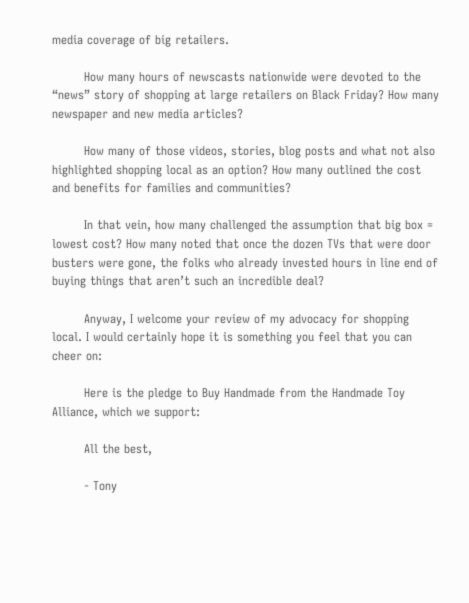media coverage of big retailers.

        How many hours of newscasts nationwide were devoted to the “news” story of shopping at large retailers on Black Friday? How many newspaper and new media articles?

        How many of those videos, stories, blog posts and what not also highlighted shopping local as an option? How many outlined the cost and benefits for families and communities?

        In that vein, how many challenged the assumption that big box = lowest cost? How many noted that once the dozen TVs that were door busters were gone, the folks who already invested hours in line end of buying things that aren’t such an incredible deal?

        Anyway, I welcome your review of my advocacy for shopping local. I would certainly hope it is something you feel that you can cheer on:

        Here is the pledge to Buy Handmade from the Handmade Toy Alliance, which we support:

        All the best,

        - Tony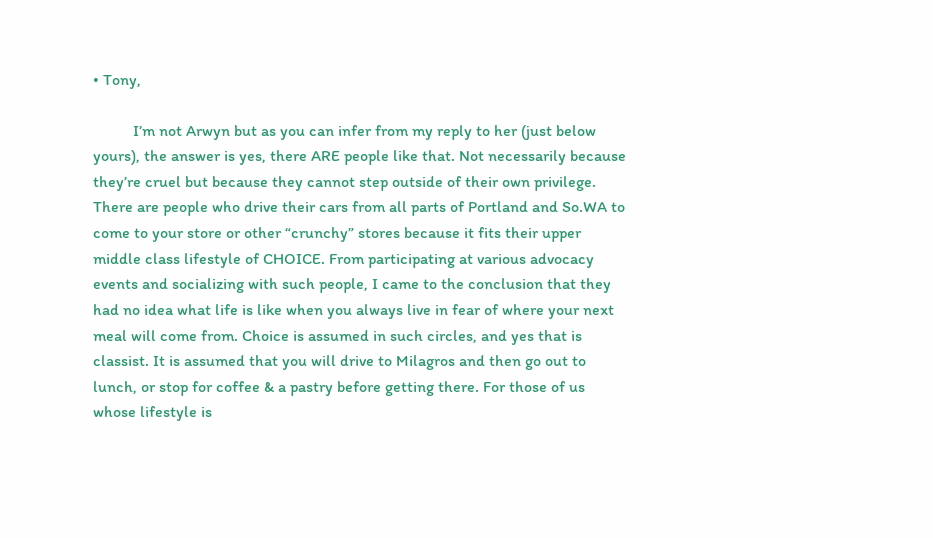• Tony,

          I’m not Arwyn but as you can infer from my reply to her (just below yours), the answer is yes, there ARE people like that. Not necessarily because they’re cruel but because they cannot step outside of their own privilege. There are people who drive their cars from all parts of Portland and So.WA to come to your store or other “crunchy” stores because it fits their upper middle class lifestyle of CHOICE. From participating at various advocacy events and socializing with such people, I came to the conclusion that they had no idea what life is like when you always live in fear of where your next meal will come from. Choice is assumed in such circles, and yes that is classist. It is assumed that you will drive to Milagros and then go out to lunch, or stop for coffee & a pastry before getting there. For those of us whose lifestyle is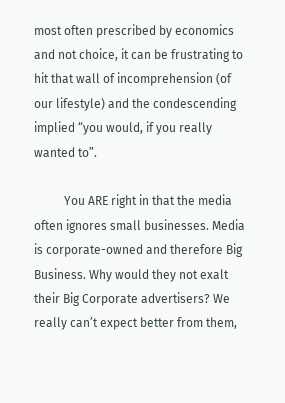most often prescribed by economics and not choice, it can be frustrating to hit that wall of incomprehension (of our lifestyle) and the condescending implied “you would, if you really wanted to”.

          You ARE right in that the media often ignores small businesses. Media is corporate-owned and therefore Big Business. Why would they not exalt their Big Corporate advertisers? We really can’t expect better from them,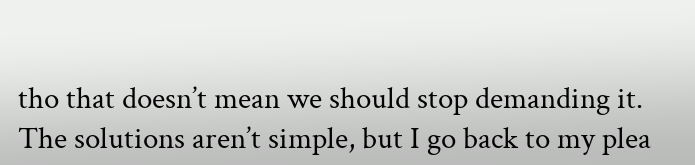tho that doesn’t mean we should stop demanding it. The solutions aren’t simple, but I go back to my plea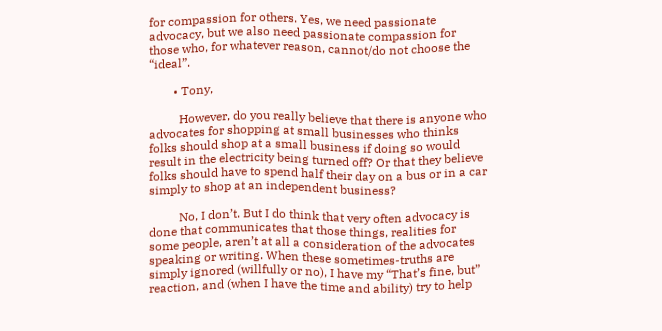for compassion for others. Yes, we need passionate advocacy, but we also need passionate compassion for those who, for whatever reason, cannot/do not choose the “ideal”.

        • Tony,

          However, do you really believe that there is anyone who advocates for shopping at small businesses who thinks folks should shop at a small business if doing so would result in the electricity being turned off? Or that they believe folks should have to spend half their day on a bus or in a car simply to shop at an independent business?

          No, I don’t. But I do think that very often advocacy is done that communicates that those things, realities for some people, aren’t at all a consideration of the advocates speaking or writing. When these sometimes-truths are simply ignored (willfully or no), I have my “That’s fine, but” reaction, and (when I have the time and ability) try to help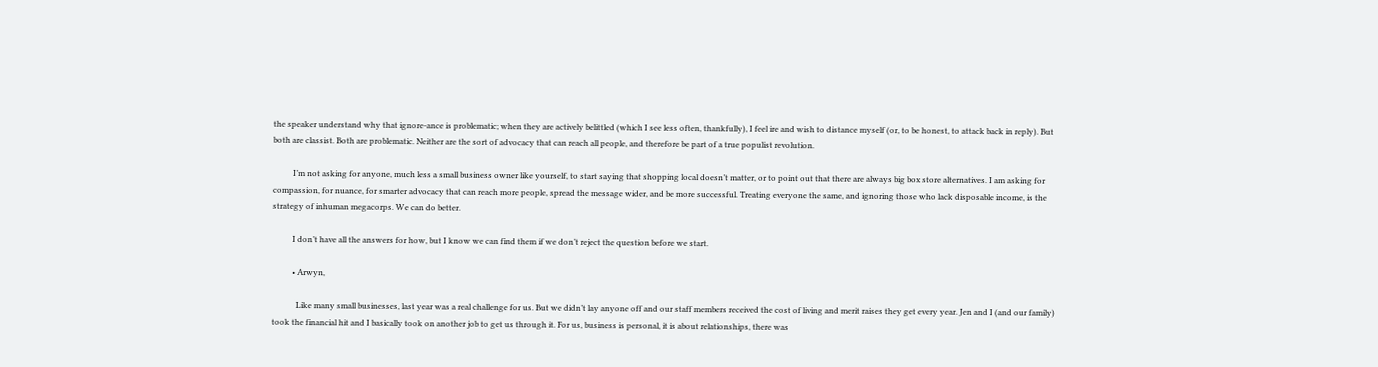the speaker understand why that ignore-ance is problematic; when they are actively belittled (which I see less often, thankfully), I feel ire and wish to distance myself (or, to be honest, to attack back in reply). But both are classist. Both are problematic. Neither are the sort of advocacy that can reach all people, and therefore be part of a true populist revolution.

          I’m not asking for anyone, much less a small business owner like yourself, to start saying that shopping local doesn’t matter, or to point out that there are always big box store alternatives. I am asking for compassion, for nuance, for smarter advocacy that can reach more people, spread the message wider, and be more successful. Treating everyone the same, and ignoring those who lack disposable income, is the strategy of inhuman megacorps. We can do better.

          I don’t have all the answers for how, but I know we can find them if we don’t reject the question before we start.

          • Arwyn,

            Like many small businesses, last year was a real challenge for us. But we didn’t lay anyone off and our staff members received the cost of living and merit raises they get every year. Jen and I (and our family) took the financial hit and I basically took on another job to get us through it. For us, business is personal, it is about relationships, there was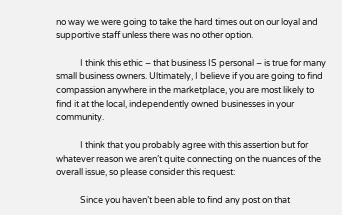no way we were going to take the hard times out on our loyal and supportive staff unless there was no other option.

            I think this ethic – that business IS personal – is true for many small business owners. Ultimately, I believe if you are going to find compassion anywhere in the marketplace, you are most likely to find it at the local, independently owned businesses in your community.

            I think that you probably agree with this assertion but for whatever reason we aren’t quite connecting on the nuances of the overall issue, so please consider this request:

            Since you haven’t been able to find any post on that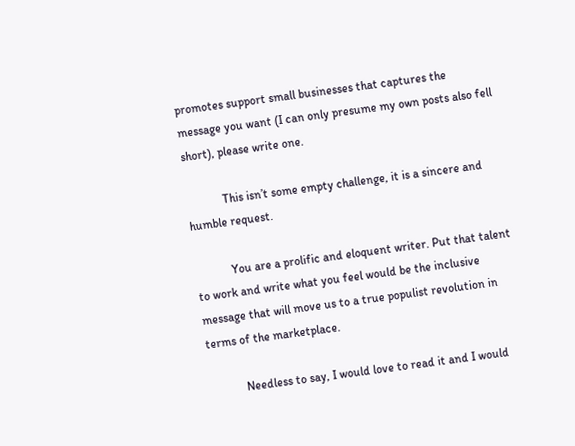promotes support small businesses that captures the message you want (I can only presume my own posts also fell short), please write one.

            This isn’t some empty challenge, it is a sincere and humble request.

            You are a prolific and eloquent writer. Put that talent to work and write what you feel would be the inclusive message that will move us to a true populist revolution in terms of the marketplace.

            Needless to say, I would love to read it and I would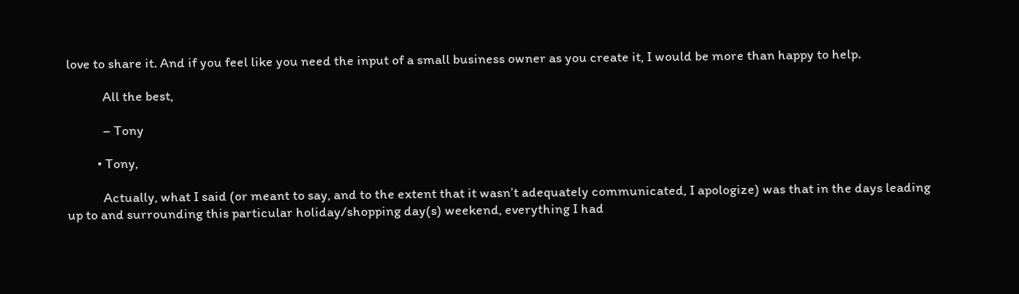love to share it. And if you feel like you need the input of a small business owner as you create it, I would be more than happy to help.

            All the best,

            – Tony

          • Tony,

            Actually, what I said (or meant to say, and to the extent that it wasn’t adequately communicated, I apologize) was that in the days leading up to and surrounding this particular holiday/shopping day(s) weekend, everything I had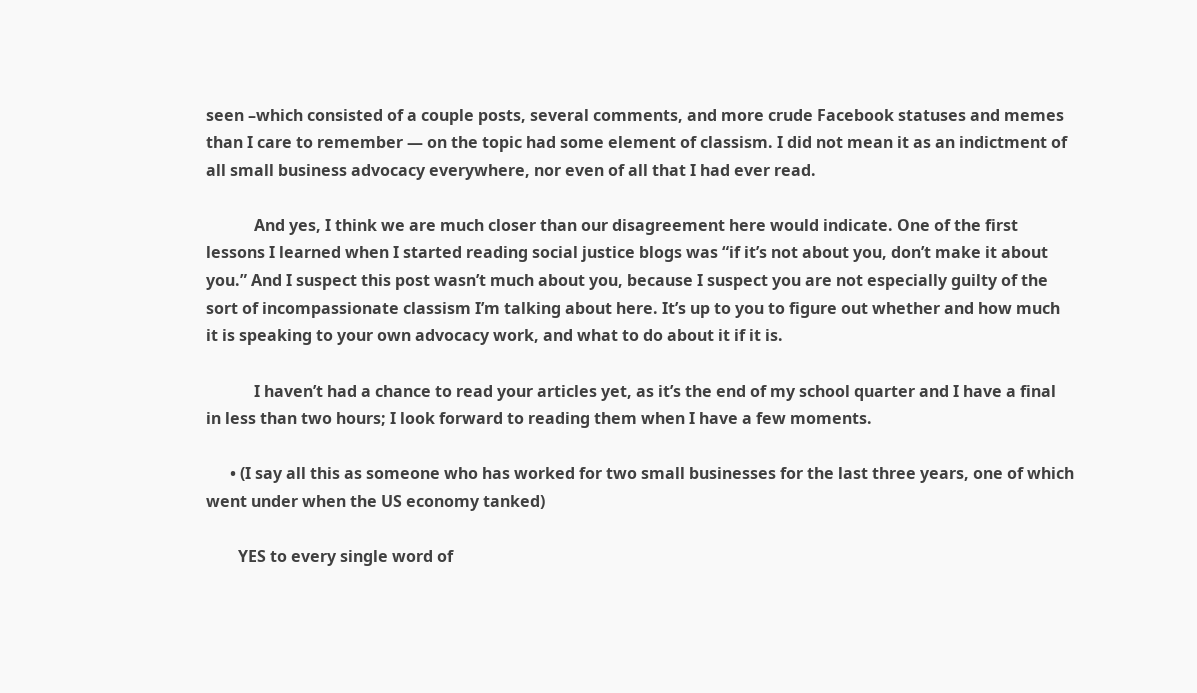seen –which consisted of a couple posts, several comments, and more crude Facebook statuses and memes than I care to remember — on the topic had some element of classism. I did not mean it as an indictment of all small business advocacy everywhere, nor even of all that I had ever read.

            And yes, I think we are much closer than our disagreement here would indicate. One of the first lessons I learned when I started reading social justice blogs was “if it’s not about you, don’t make it about you.” And I suspect this post wasn’t much about you, because I suspect you are not especially guilty of the sort of incompassionate classism I’m talking about here. It’s up to you to figure out whether and how much it is speaking to your own advocacy work, and what to do about it if it is.

            I haven’t had a chance to read your articles yet, as it’s the end of my school quarter and I have a final in less than two hours; I look forward to reading them when I have a few moments.

      • (I say all this as someone who has worked for two small businesses for the last three years, one of which went under when the US economy tanked)

        YES to every single word of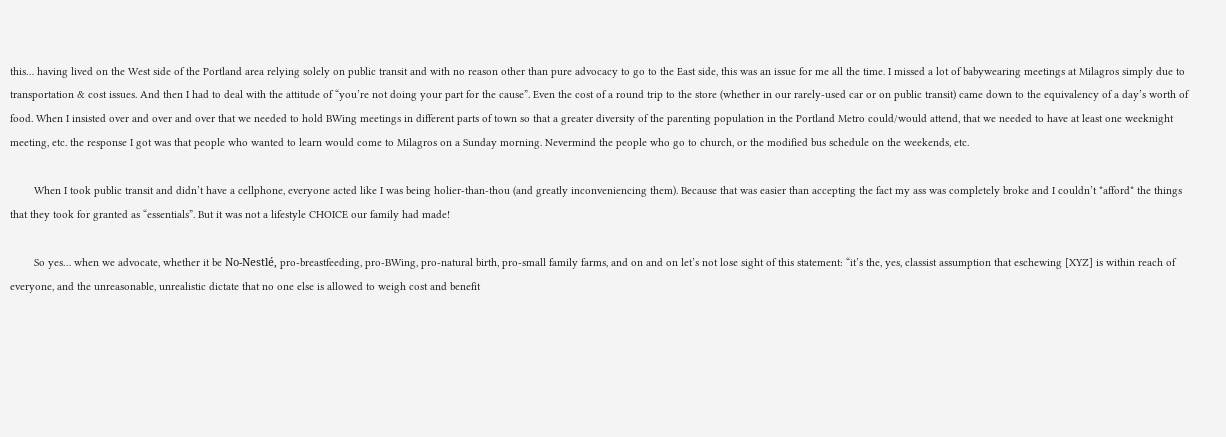this… having lived on the West side of the Portland area relying solely on public transit and with no reason other than pure advocacy to go to the East side, this was an issue for me all the time. I missed a lot of babywearing meetings at Milagros simply due to transportation & cost issues. And then I had to deal with the attitude of “you’re not doing your part for the cause”. Even the cost of a round trip to the store (whether in our rarely-used car or on public transit) came down to the equivalency of a day’s worth of food. When I insisted over and over and over that we needed to hold BWing meetings in different parts of town so that a greater diversity of the parenting population in the Portland Metro could/would attend, that we needed to have at least one weeknight meeting, etc. the response I got was that people who wanted to learn would come to Milagros on a Sunday morning. Nevermind the people who go to church, or the modified bus schedule on the weekends, etc.

        When I took public transit and didn’t have a cellphone, everyone acted like I was being holier-than-thou (and greatly inconveniencing them). Because that was easier than accepting the fact my ass was completely broke and I couldn’t *afford* the things that they took for granted as “essentials”. But it was not a lifestyle CHOICE our family had made!

        So yes… when we advocate, whether it be No-Nestlé, pro-breastfeeding, pro-BWing, pro-natural birth, pro-small family farms, and on and on let’s not lose sight of this statement: “it’s the, yes, classist assumption that eschewing [XYZ] is within reach of everyone, and the unreasonable, unrealistic dictate that no one else is allowed to weigh cost and benefit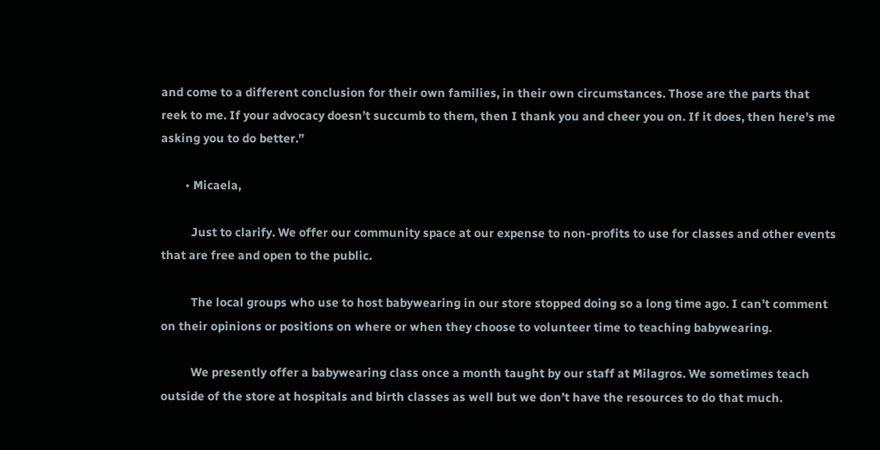and come to a different conclusion for their own families, in their own circumstances. Those are the parts that reek to me. If your advocacy doesn’t succumb to them, then I thank you and cheer you on. If it does, then here’s me asking you to do better.”

        • Micaela,

          Just to clarify. We offer our community space at our expense to non-profits to use for classes and other events that are free and open to the public.

          The local groups who use to host babywearing in our store stopped doing so a long time ago. I can’t comment on their opinions or positions on where or when they choose to volunteer time to teaching babywearing.

          We presently offer a babywearing class once a month taught by our staff at Milagros. We sometimes teach outside of the store at hospitals and birth classes as well but we don’t have the resources to do that much.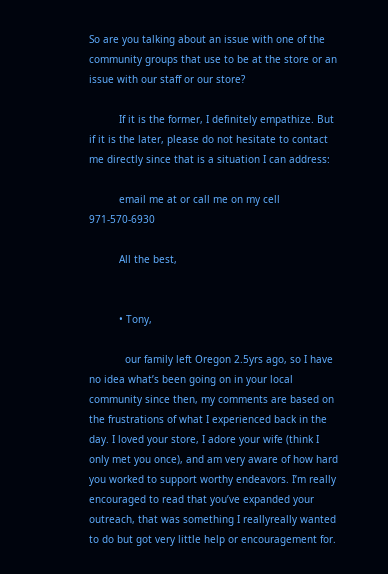So are you talking about an issue with one of the community groups that use to be at the store or an issue with our staff or our store?

          If it is the former, I definitely empathize. But if it is the later, please do not hesitate to contact me directly since that is a situation I can address:

          email me at or call me on my cell 971-570-6930

          All the best,


          • Tony,

            our family left Oregon 2.5yrs ago, so I have no idea what’s been going on in your local community since then, my comments are based on the frustrations of what I experienced back in the day. I loved your store, I adore your wife (think I only met you once), and am very aware of how hard you worked to support worthy endeavors. I’m really encouraged to read that you’ve expanded your outreach, that was something I reallyreally wanted to do but got very little help or encouragement for.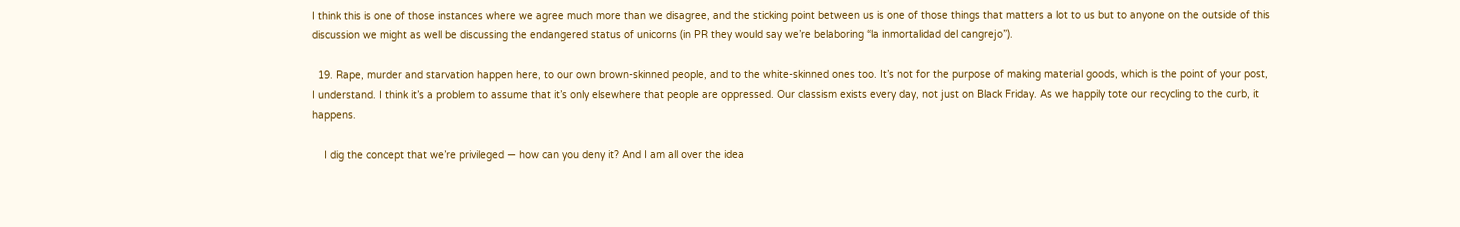I think this is one of those instances where we agree much more than we disagree, and the sticking point between us is one of those things that matters a lot to us but to anyone on the outside of this discussion we might as well be discussing the endangered status of unicorns (in PR they would say we’re belaboring “la inmortalidad del cangrejo”).

  19. Rape, murder and starvation happen here, to our own brown-skinned people, and to the white-skinned ones too. It’s not for the purpose of making material goods, which is the point of your post, I understand. I think it’s a problem to assume that it’s only elsewhere that people are oppressed. Our classism exists every day, not just on Black Friday. As we happily tote our recycling to the curb, it happens.

    I dig the concept that we’re privileged — how can you deny it? And I am all over the idea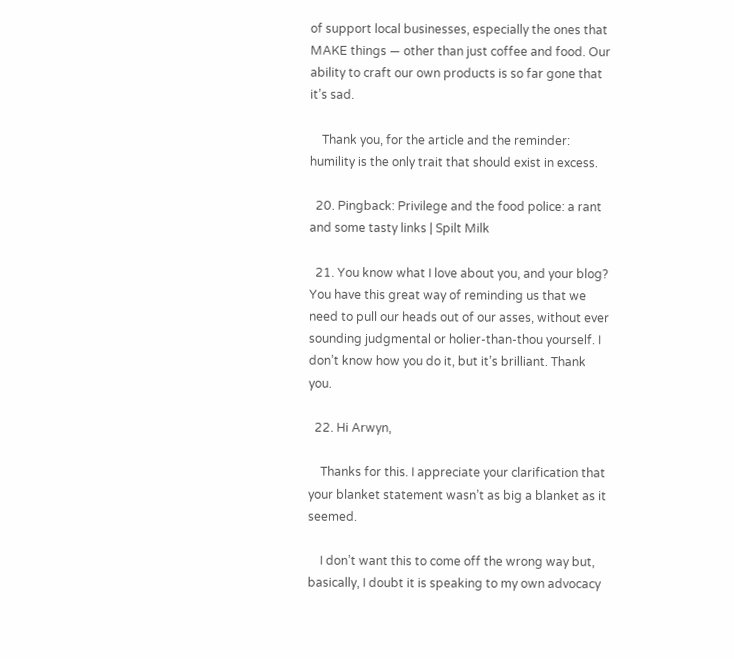of support local businesses, especially the ones that MAKE things — other than just coffee and food. Our ability to craft our own products is so far gone that it’s sad.

    Thank you, for the article and the reminder: humility is the only trait that should exist in excess.

  20. Pingback: Privilege and the food police: a rant and some tasty links | Spilt Milk

  21. You know what I love about you, and your blog? You have this great way of reminding us that we need to pull our heads out of our asses, without ever sounding judgmental or holier-than-thou yourself. I don’t know how you do it, but it’s brilliant. Thank you.

  22. Hi Arwyn,

    Thanks for this. I appreciate your clarification that your blanket statement wasn’t as big a blanket as it seemed.

    I don’t want this to come off the wrong way but, basically, I doubt it is speaking to my own advocacy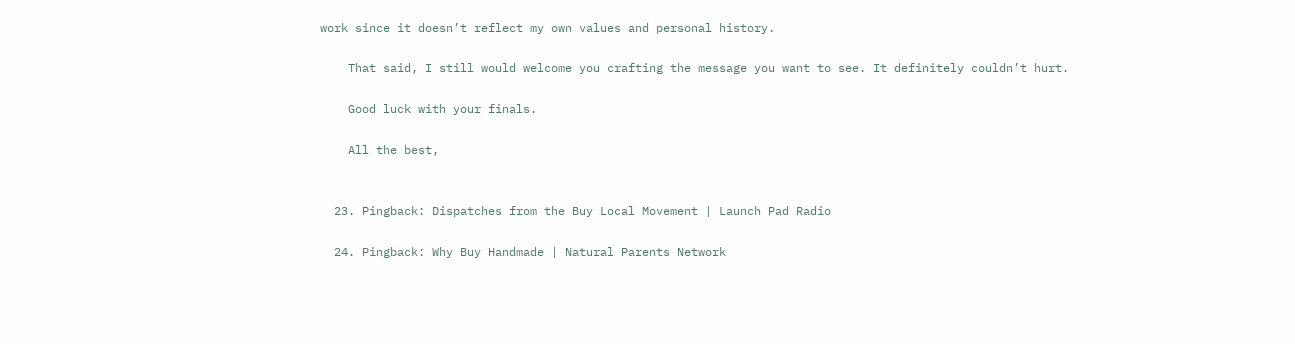work since it doesn’t reflect my own values and personal history.

    That said, I still would welcome you crafting the message you want to see. It definitely couldn’t hurt.

    Good luck with your finals.

    All the best,


  23. Pingback: Dispatches from the Buy Local Movement | Launch Pad Radio

  24. Pingback: Why Buy Handmade | Natural Parents Network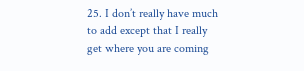25. I don’t really have much to add except that I really get where you are coming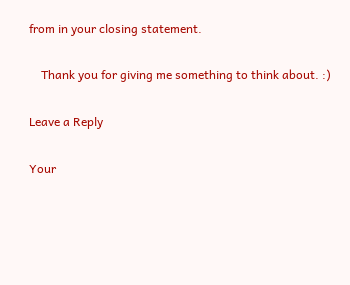from in your closing statement.

    Thank you for giving me something to think about. :)

Leave a Reply

Your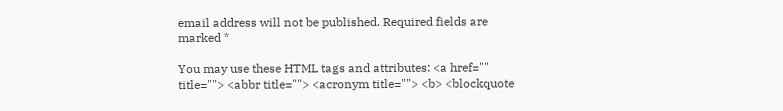email address will not be published. Required fields are marked *

You may use these HTML tags and attributes: <a href="" title=""> <abbr title=""> <acronym title=""> <b> <blockquote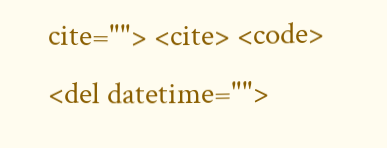cite=""> <cite> <code> <del datetime="">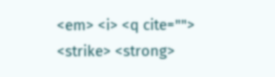<em> <i> <q cite=""> <strike> <strong>